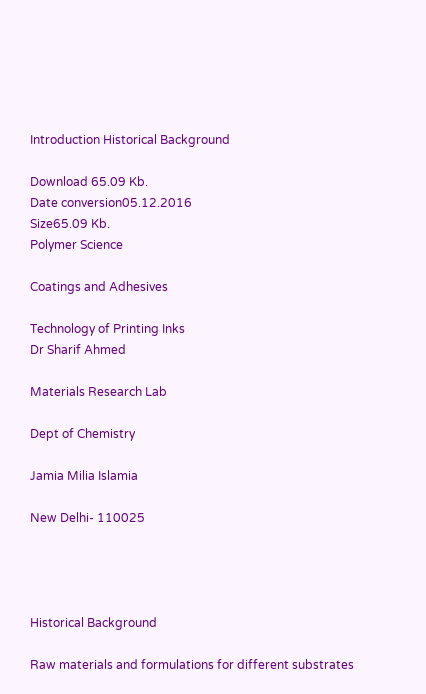Introduction Historical Background

Download 65.09 Kb.
Date conversion05.12.2016
Size65.09 Kb.
Polymer Science

Coatings and Adhesives

Technology of Printing Inks
Dr Sharif Ahmed

Materials Research Lab

Dept of Chemistry

Jamia Milia Islamia

New Delhi- 110025




Historical Background

Raw materials and formulations for different substrates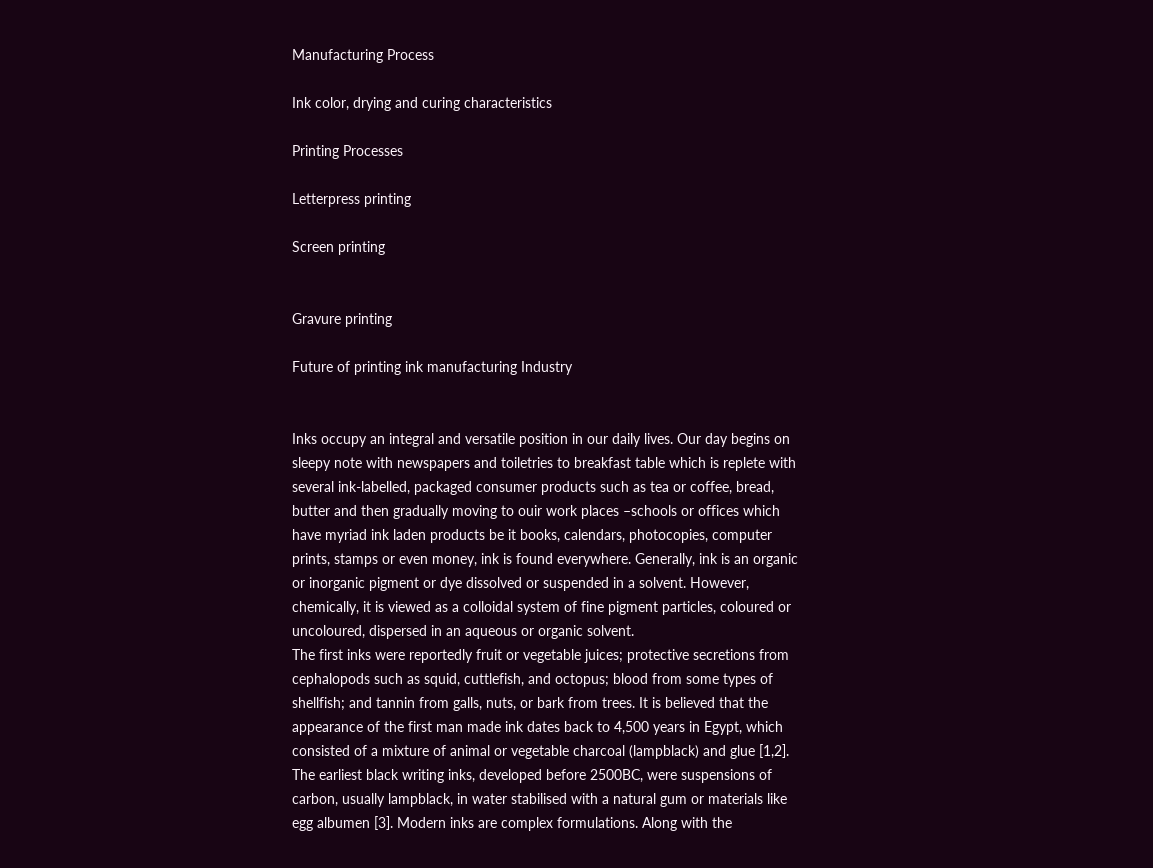Manufacturing Process

Ink color, drying and curing characteristics

Printing Processes

Letterpress printing

Screen printing


Gravure printing

Future of printing ink manufacturing Industry


Inks occupy an integral and versatile position in our daily lives. Our day begins on sleepy note with newspapers and toiletries to breakfast table which is replete with several ink-labelled, packaged consumer products such as tea or coffee, bread, butter and then gradually moving to ouir work places –schools or offices which have myriad ink laden products be it books, calendars, photocopies, computer prints, stamps or even money, ink is found everywhere. Generally, ink is an organic or inorganic pigment or dye dissolved or suspended in a solvent. However, chemically, it is viewed as a colloidal system of fine pigment particles, coloured or uncoloured, dispersed in an aqueous or organic solvent.
The first inks were reportedly fruit or vegetable juices; protective secretions from cephalopods such as squid, cuttlefish, and octopus; blood from some types of shellfish; and tannin from galls, nuts, or bark from trees. It is believed that the appearance of the first man made ink dates back to 4,500 years in Egypt, which consisted of a mixture of animal or vegetable charcoal (lampblack) and glue [1,2]. The earliest black writing inks, developed before 2500BC, were suspensions of carbon, usually lampblack, in water stabilised with a natural gum or materials like egg albumen [3]. Modern inks are complex formulations. Along with the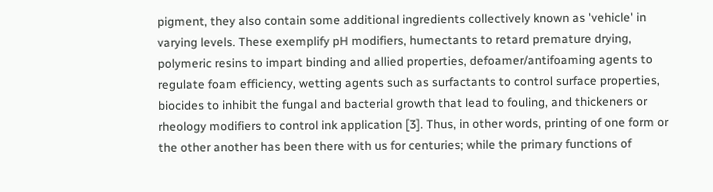pigment, they also contain some additional ingredients collectively known as 'vehicle' in varying levels. These exemplify pH modifiers, humectants to retard premature drying, polymeric resins to impart binding and allied properties, defoamer/antifoaming agents to regulate foam efficiency, wetting agents such as surfactants to control surface properties, biocides to inhibit the fungal and bacterial growth that lead to fouling, and thickeners or rheology modifiers to control ink application [3]. Thus, in other words, printing of one form or the other another has been there with us for centuries; while the primary functions of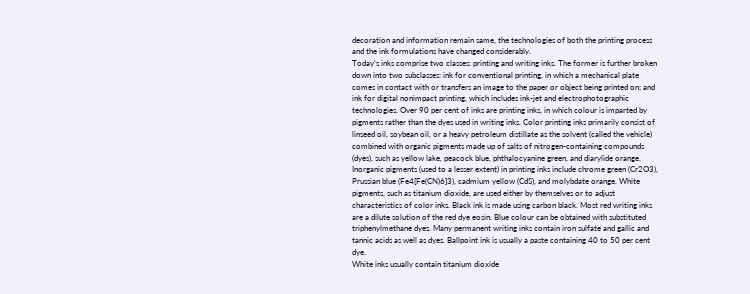decoration and information remain same, the technologies of both the printing process and the ink formulations have changed considerably.
Today’s inks comprise two classes: printing and writing inks. The former is further broken down into two subclasses: ink for conventional printing, in which a mechanical plate comes in contact with or transfers an image to the paper or object being printed on; and ink for digital nonimpact printing, which includes ink-jet and electrophotographic technologies. Over 90 per cent of inks are printing inks, in which colour is imparted by pigments rather than the dyes used in writing inks. Color printing inks primarily consist of linseed oil, soybean oil, or a heavy petroleum distillate as the solvent (called the vehicle) combined with organic pigments made up of salts of nitrogen-containing compounds (dyes), such as yellow lake, peacock blue, phthalocyanine green, and diarylide orange. Inorganic pigments (used to a lesser extent) in printing inks include chrome green (Cr2O3), Prussian blue (Fe4[Fe(CN)6]3), cadmium yellow (CdS), and molybdate orange. White pigments, such as titanium dioxide, are used either by themselves or to adjust characteristics of color inks. Black ink is made using carbon black. Most red writing inks are a dilute solution of the red dye eosin. Blue colour can be obtained with substituted triphenylmethane dyes. Many permanent writing inks contain iron sulfate and gallic and tannic acids as well as dyes. Ballpoint ink is usually a paste containing 40 to 50 per cent dye.
White inks usually contain titanium dioxide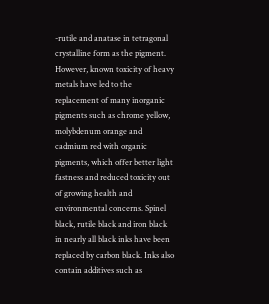-rutile and anatase in tetragonal crystalline form as the pigment. However, known toxicity of heavy metals have led to the replacement of many inorganic pigments such as chrome yellow, molybdenum orange and cadmium red with organic pigments, which offer better light fastness and reduced toxicity out of growing health and environmental concerns. Spinel black, rutile black and iron black in nearly all black inks have been replaced by carbon black. Inks also contain additives such as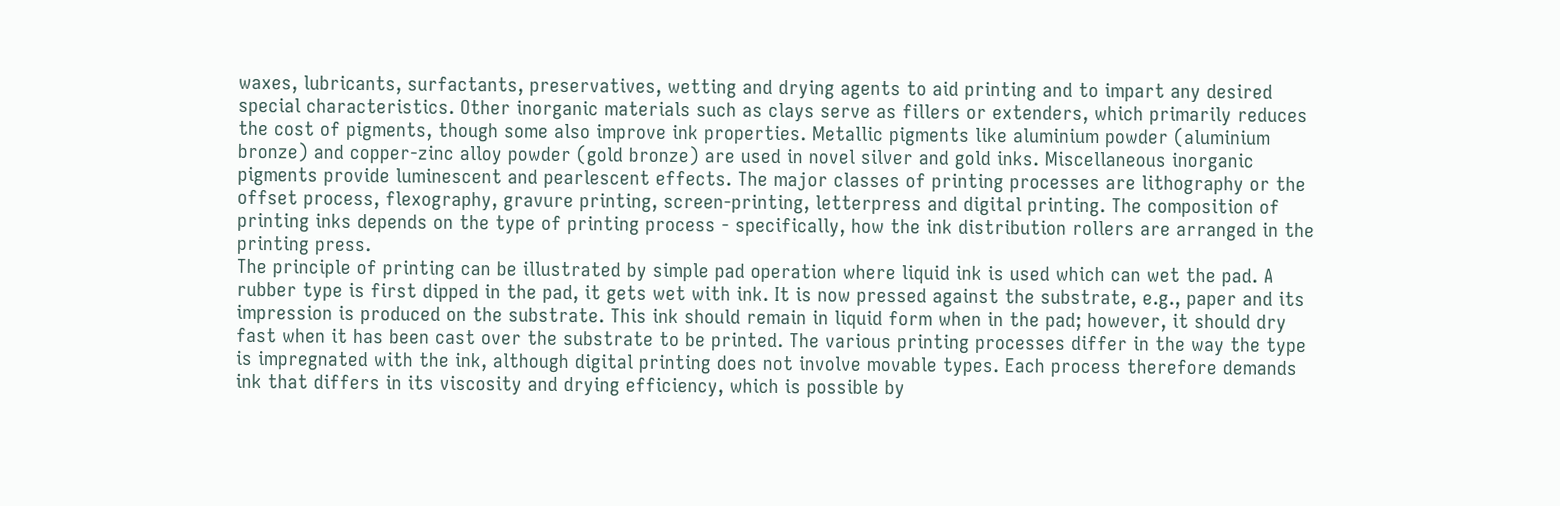waxes, lubricants, surfactants, preservatives, wetting and drying agents to aid printing and to impart any desired special characteristics. Other inorganic materials such as clays serve as fillers or extenders, which primarily reduces the cost of pigments, though some also improve ink properties. Metallic pigments like aluminium powder (aluminium bronze) and copper-zinc alloy powder (gold bronze) are used in novel silver and gold inks. Miscellaneous inorganic pigments provide luminescent and pearlescent effects. The major classes of printing processes are lithography or the offset process, flexography, gravure printing, screen-printing, letterpress and digital printing. The composition of printing inks depends on the type of printing process - specifically, how the ink distribution rollers are arranged in the printing press.
The principle of printing can be illustrated by simple pad operation where liquid ink is used which can wet the pad. A rubber type is first dipped in the pad, it gets wet with ink. It is now pressed against the substrate, e.g., paper and its impression is produced on the substrate. This ink should remain in liquid form when in the pad; however, it should dry fast when it has been cast over the substrate to be printed. The various printing processes differ in the way the type is impregnated with the ink, although digital printing does not involve movable types. Each process therefore demands ink that differs in its viscosity and drying efficiency, which is possible by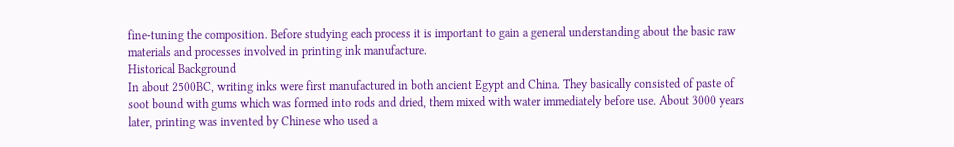fine-tuning the composition. Before studying each process it is important to gain a general understanding about the basic raw materials and processes involved in printing ink manufacture.
Historical Background
In about 2500BC, writing inks were first manufactured in both ancient Egypt and China. They basically consisted of paste of soot bound with gums which was formed into rods and dried, them mixed with water immediately before use. About 3000 years later, printing was invented by Chinese who used a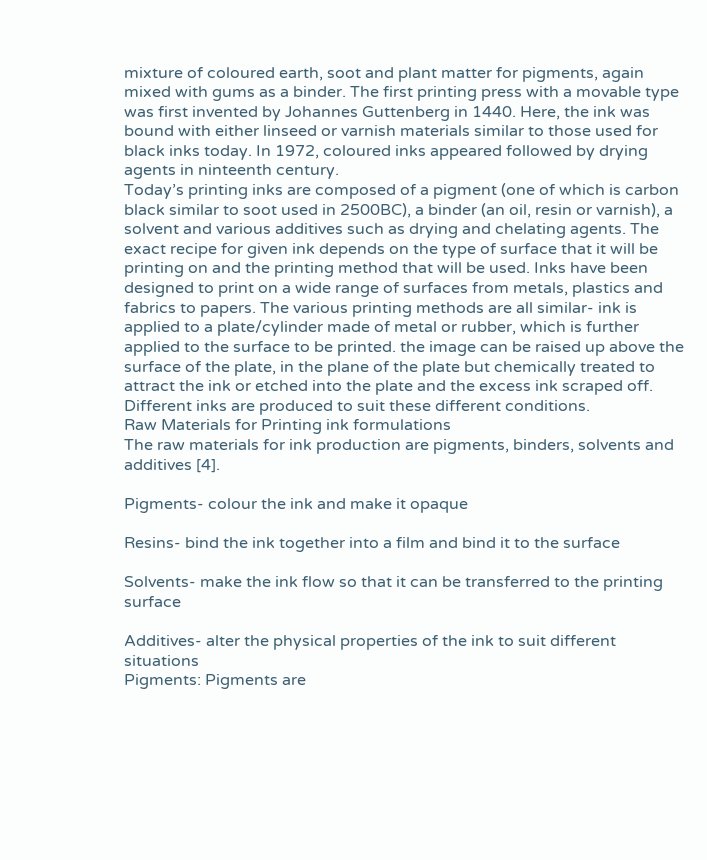mixture of coloured earth, soot and plant matter for pigments, again mixed with gums as a binder. The first printing press with a movable type was first invented by Johannes Guttenberg in 1440. Here, the ink was bound with either linseed or varnish materials similar to those used for black inks today. In 1972, coloured inks appeared followed by drying agents in ninteenth century.
Today’s printing inks are composed of a pigment (one of which is carbon black similar to soot used in 2500BC), a binder (an oil, resin or varnish), a solvent and various additives such as drying and chelating agents. The exact recipe for given ink depends on the type of surface that it will be printing on and the printing method that will be used. Inks have been designed to print on a wide range of surfaces from metals, plastics and fabrics to papers. The various printing methods are all similar- ink is applied to a plate/cylinder made of metal or rubber, which is further applied to the surface to be printed. the image can be raised up above the surface of the plate, in the plane of the plate but chemically treated to attract the ink or etched into the plate and the excess ink scraped off. Different inks are produced to suit these different conditions.
Raw Materials for Printing ink formulations
The raw materials for ink production are pigments, binders, solvents and additives [4].

Pigments- colour the ink and make it opaque

Resins- bind the ink together into a film and bind it to the surface

Solvents- make the ink flow so that it can be transferred to the printing surface

Additives- alter the physical properties of the ink to suit different situations
Pigments: Pigments are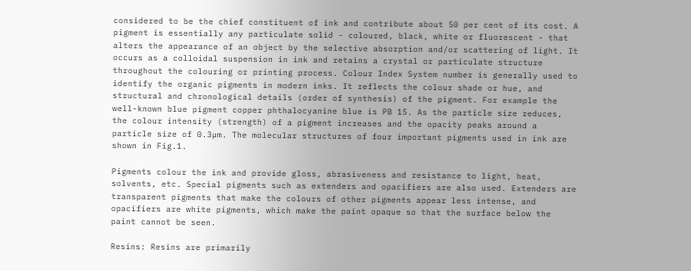considered to be the chief constituent of ink and contribute about 50 per cent of its cost. A pigment is essentially any particulate solid - coloured, black, white or fluorescent - that alters the appearance of an object by the selective absorption and/or scattering of light. It occurs as a colloidal suspension in ink and retains a crystal or particulate structure throughout the colouring or printing process. Colour Index System number is generally used to identify the organic pigments in modern inks. It reflects the colour shade or hue, and structural and chronological details (order of synthesis) of the pigment. For example the well-known blue pigment copper phthalocyanine blue is PB 15. As the particle size reduces, the colour intensity (strength) of a pigment increases and the opacity peaks around a particle size of 0.3µm. The molecular structures of four important pigments used in ink are shown in Fig.1.

Pigments colour the ink and provide gloss, abrasiveness and resistance to light, heat, solvents, etc. Special pigments such as extenders and opacifiers are also used. Extenders are transparent pigments that make the colours of other pigments appear less intense, and opacifiers are white pigments, which make the paint opaque so that the surface below the paint cannot be seen.

Resins: Resins are primarily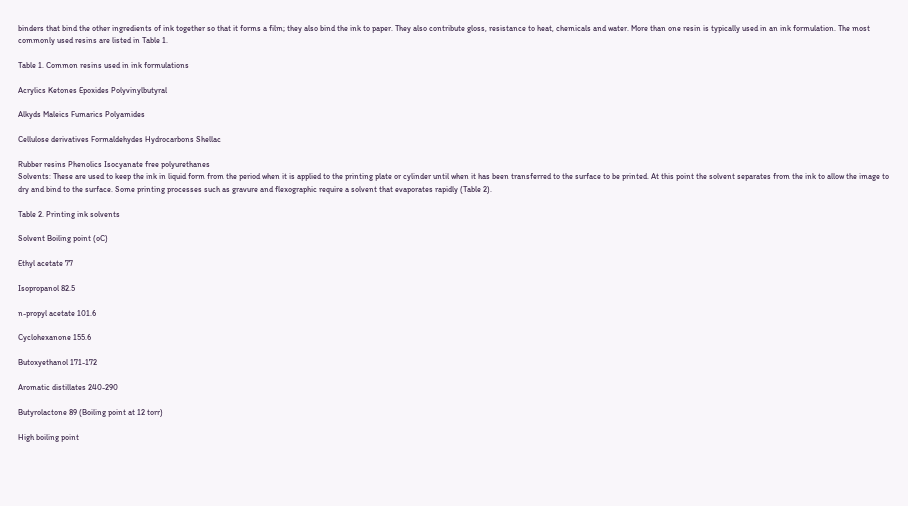binders that bind the other ingredients of ink together so that it forms a film; they also bind the ink to paper. They also contribute gloss, resistance to heat, chemicals and water. More than one resin is typically used in an ink formulation. The most commonly used resins are listed in Table 1.

Table 1. Common resins used in ink formulations

Acrylics Ketones Epoxides Polyvinylbutyral

Alkyds Maleics Fumarics Polyamides

Cellulose derivatives Formaldehydes Hydrocarbons Shellac

Rubber resins Phenolics Isocyanate free polyurethanes
Solvents: These are used to keep the ink in liquid form from the period when it is applied to the printing plate or cylinder until when it has been transferred to the surface to be printed. At this point the solvent separates from the ink to allow the image to dry and bind to the surface. Some printing processes such as gravure and flexographic require a solvent that evaporates rapidly (Table 2).

Table 2. Printing ink solvents

Solvent Boiling point (oC)

Ethyl acetate 77

Isopropanol 82.5

n-propyl acetate 101.6

Cyclohexanone 155.6

Butoxyethanol 171-172

Aromatic distillates 240-290

Butyrolactone 89 (Boiling point at 12 torr)

High boiling point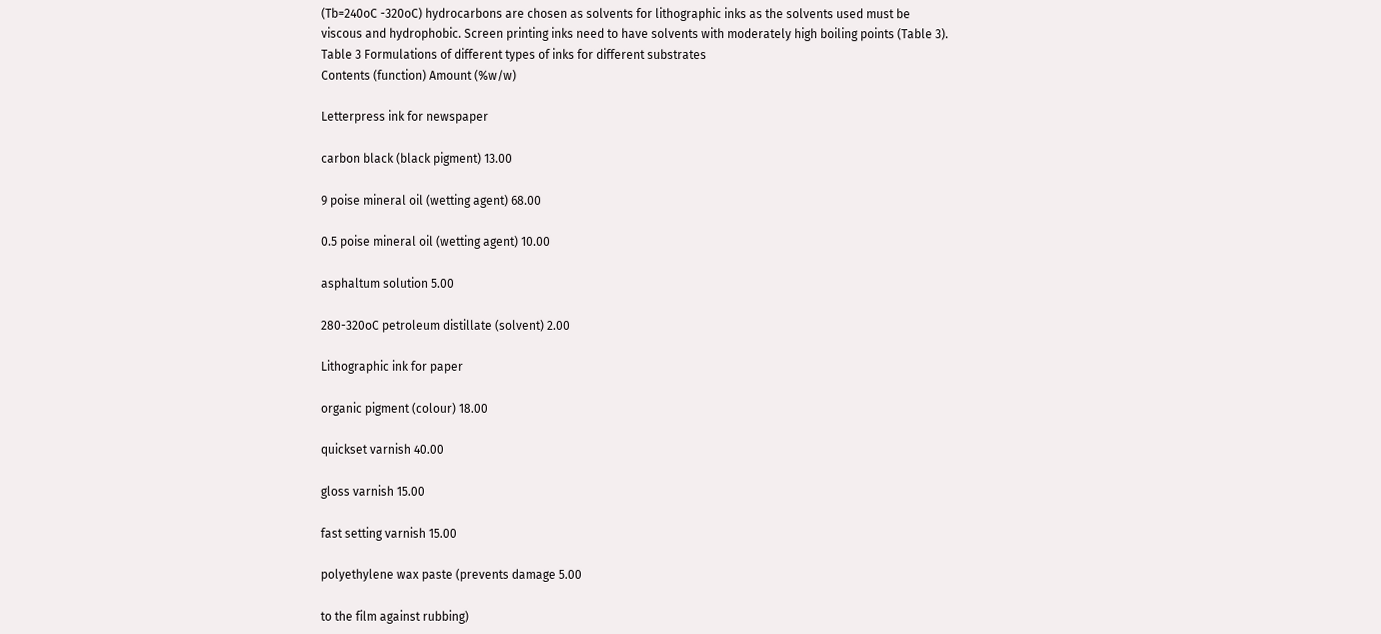(Tb=240oC -320oC) hydrocarbons are chosen as solvents for lithographic inks as the solvents used must be viscous and hydrophobic. Screen printing inks need to have solvents with moderately high boiling points (Table 3).
Table 3 Formulations of different types of inks for different substrates
Contents (function) Amount (%w/w)

Letterpress ink for newspaper

carbon black (black pigment) 13.00

9 poise mineral oil (wetting agent) 68.00

0.5 poise mineral oil (wetting agent) 10.00

asphaltum solution 5.00

280-320oC petroleum distillate (solvent) 2.00

Lithographic ink for paper

organic pigment (colour) 18.00

quickset varnish 40.00

gloss varnish 15.00

fast setting varnish 15.00

polyethylene wax paste (prevents damage 5.00

to the film against rubbing)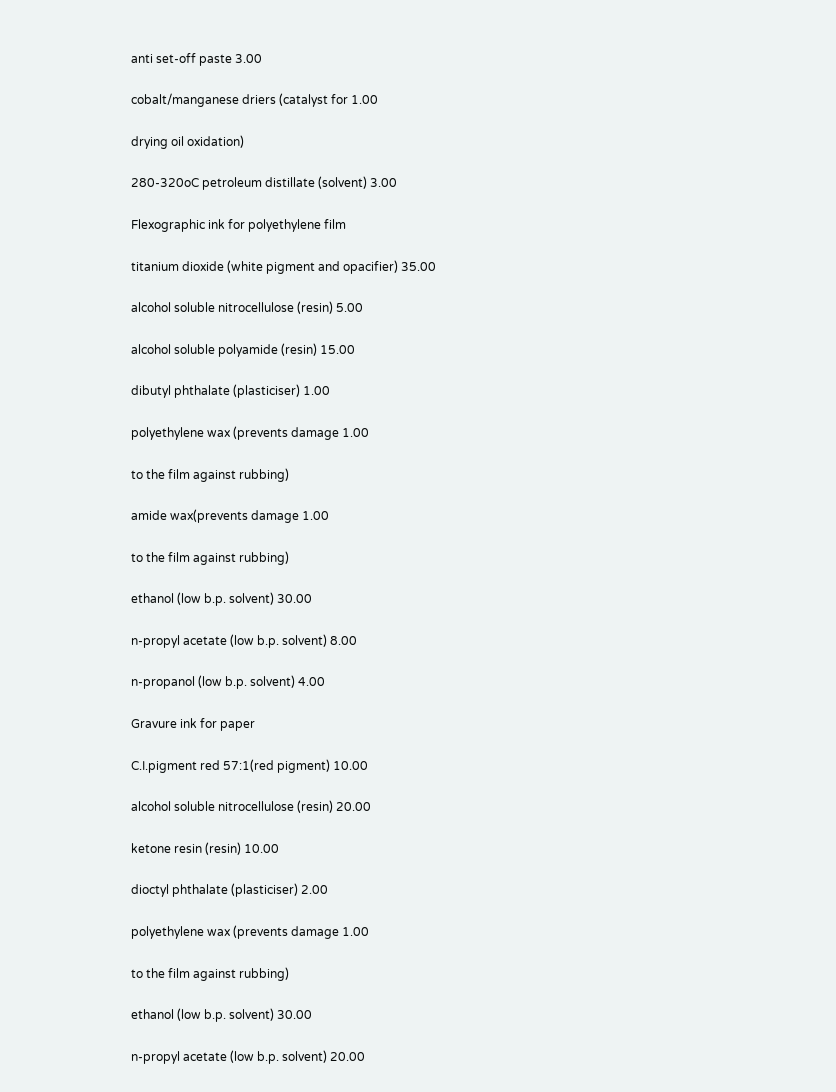anti set-off paste 3.00

cobalt/manganese driers (catalyst for 1.00

drying oil oxidation)

280-320oC petroleum distillate (solvent) 3.00

Flexographic ink for polyethylene film

titanium dioxide (white pigment and opacifier) 35.00

alcohol soluble nitrocellulose (resin) 5.00

alcohol soluble polyamide (resin) 15.00

dibutyl phthalate (plasticiser) 1.00

polyethylene wax (prevents damage 1.00

to the film against rubbing)

amide wax(prevents damage 1.00

to the film against rubbing)

ethanol (low b.p. solvent) 30.00

n-propyl acetate (low b.p. solvent) 8.00

n-propanol (low b.p. solvent) 4.00

Gravure ink for paper

C.I.pigment red 57:1(red pigment) 10.00

alcohol soluble nitrocellulose (resin) 20.00

ketone resin (resin) 10.00

dioctyl phthalate (plasticiser) 2.00

polyethylene wax (prevents damage 1.00

to the film against rubbing)

ethanol (low b.p. solvent) 30.00

n-propyl acetate (low b.p. solvent) 20.00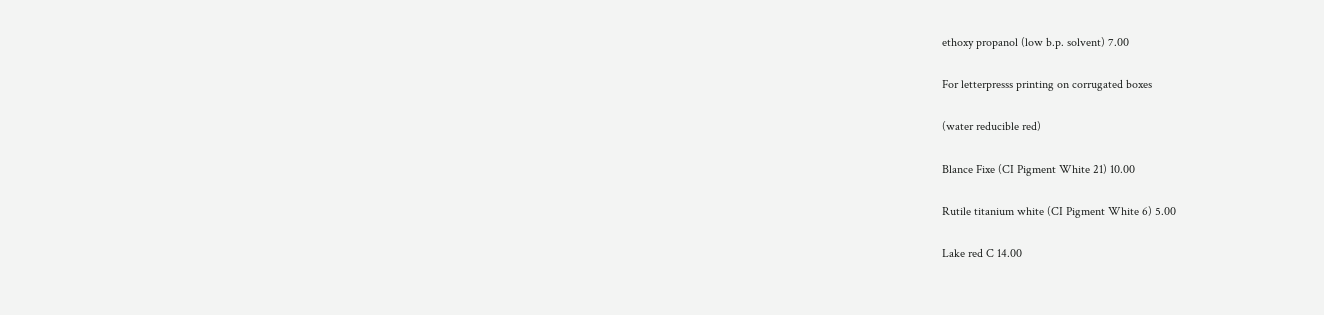ethoxy propanol (low b.p. solvent) 7.00

For letterpresss printing on corrugated boxes

(water reducible red)

Blance Fixe (CI Pigment White 21) 10.00

Rutile titanium white (CI Pigment White 6) 5.00

Lake red C 14.00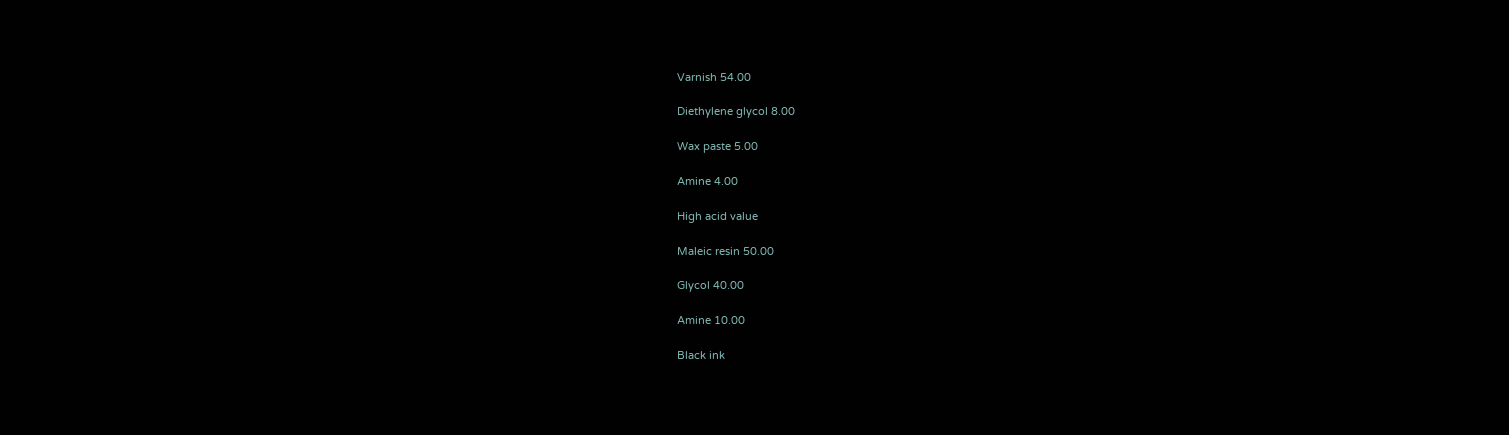Varnish 54.00

Diethylene glycol 8.00

Wax paste 5.00

Amine 4.00

High acid value

Maleic resin 50.00

Glycol 40.00

Amine 10.00

Black ink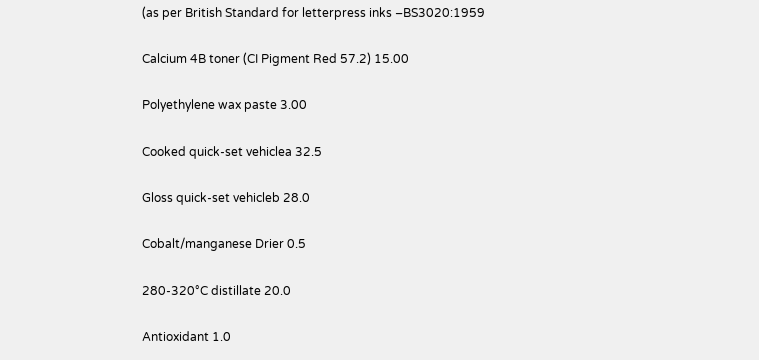(as per British Standard for letterpress inks –BS3020:1959

Calcium 4B toner (CI Pigment Red 57.2) 15.00

Polyethylene wax paste 3.00

Cooked quick-set vehiclea 32.5

Gloss quick-set vehicleb 28.0

Cobalt/manganese Drier 0.5

280-320°C distillate 20.0

Antioxidant 1.0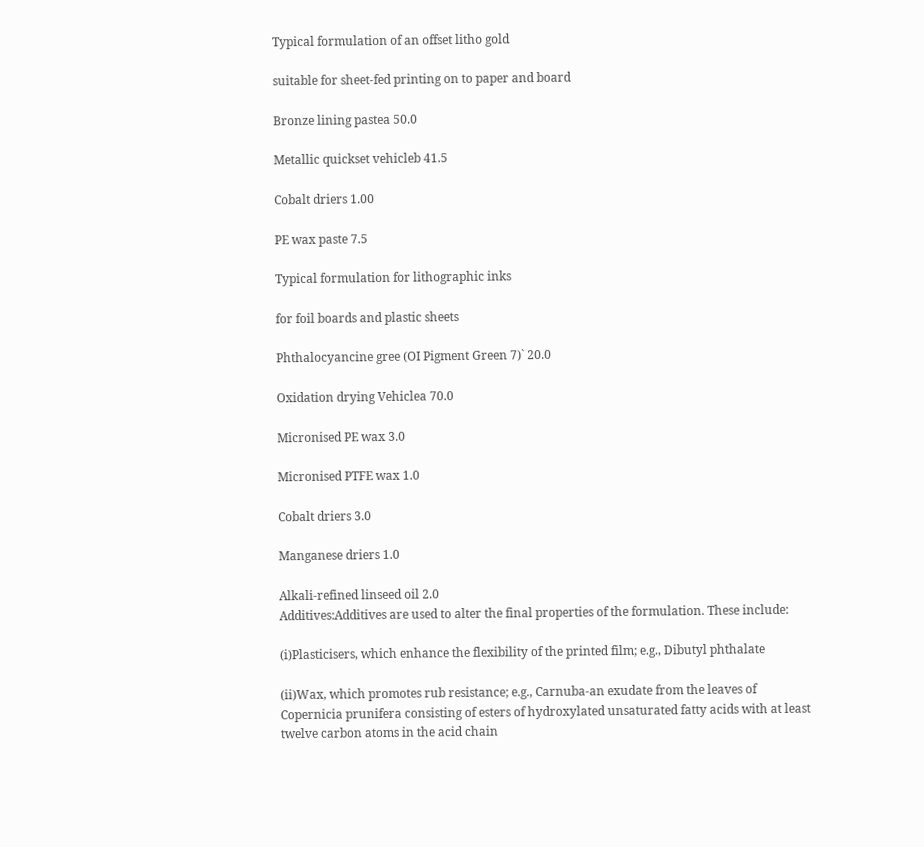Typical formulation of an offset litho gold

suitable for sheet-fed printing on to paper and board

Bronze lining pastea 50.0

Metallic quickset vehicleb 41.5

Cobalt driers 1.00

PE wax paste 7.5

Typical formulation for lithographic inks

for foil boards and plastic sheets

Phthalocyancine gree (OI Pigment Green 7)` 20.0

Oxidation drying Vehiclea 70.0

Micronised PE wax 3.0

Micronised PTFE wax 1.0

Cobalt driers 3.0

Manganese driers 1.0

Alkali-refined linseed oil 2.0
Additives:Additives are used to alter the final properties of the formulation. These include:

(i)Plasticisers, which enhance the flexibility of the printed film; e.g., Dibutyl phthalate

(ii)Wax, which promotes rub resistance; e.g., Carnuba-an exudate from the leaves of Copernicia prunifera consisting of esters of hydroxylated unsaturated fatty acids with at least twelve carbon atoms in the acid chain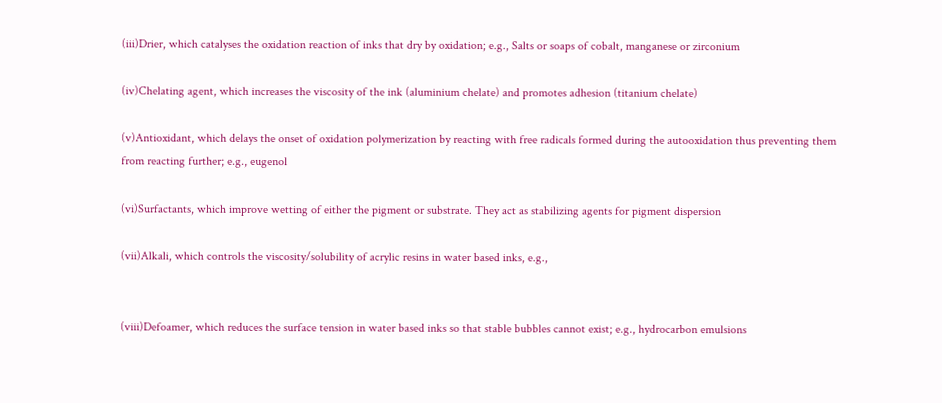(iii)Drier, which catalyses the oxidation reaction of inks that dry by oxidation; e.g., Salts or soaps of cobalt, manganese or zirconium

(iv)Chelating agent, which increases the viscosity of the ink (aluminium chelate) and promotes adhesion (titanium chelate)

(v)Antioxidant, which delays the onset of oxidation polymerization by reacting with free radicals formed during the autooxidation thus preventing them from reacting further; e.g., eugenol

(vi)Surfactants, which improve wetting of either the pigment or substrate. They act as stabilizing agents for pigment dispersion

(vii)Alkali, which controls the viscosity/solubility of acrylic resins in water based inks, e.g.,


(viii)Defoamer, which reduces the surface tension in water based inks so that stable bubbles cannot exist; e.g., hydrocarbon emulsions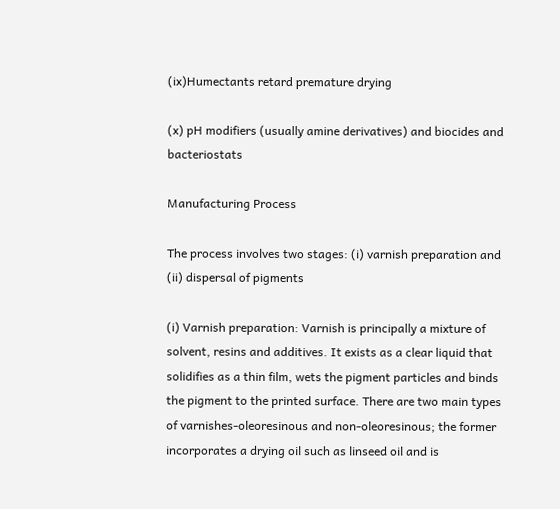(ix)Humectants retard premature drying

(x) pH modifiers (usually amine derivatives) and biocides and bacteriostats

Manufacturing Process

The process involves two stages: (i) varnish preparation and (ii) dispersal of pigments

(i) Varnish preparation: Varnish is principally a mixture of solvent, resins and additives. It exists as a clear liquid that solidifies as a thin film, wets the pigment particles and binds the pigment to the printed surface. There are two main types of varnishes-oleoresinous and non-oleoresinous; the former incorporates a drying oil such as linseed oil and is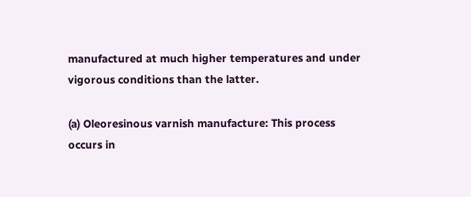manufactured at much higher temperatures and under vigorous conditions than the latter.

(a) Oleoresinous varnish manufacture: This process occurs in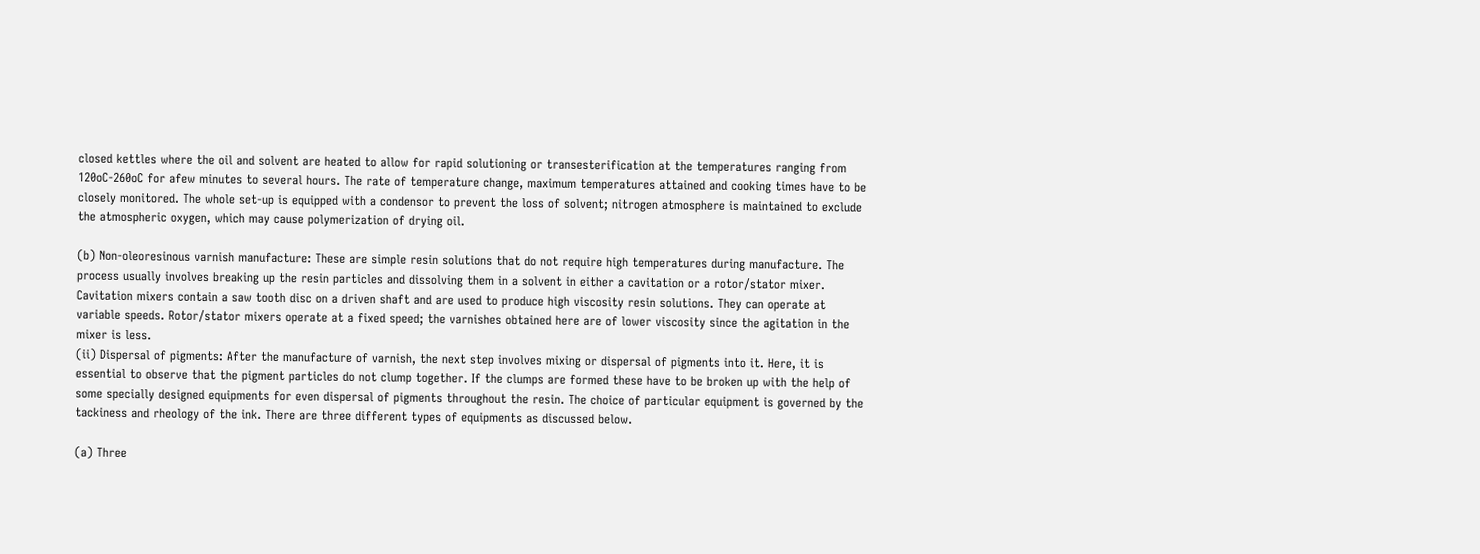closed kettles where the oil and solvent are heated to allow for rapid solutioning or transesterification at the temperatures ranging from 120oC-260oC for afew minutes to several hours. The rate of temperature change, maximum temperatures attained and cooking times have to be closely monitored. The whole set-up is equipped with a condensor to prevent the loss of solvent; nitrogen atmosphere is maintained to exclude the atmospheric oxygen, which may cause polymerization of drying oil.

(b) Non-oleoresinous varnish manufacture: These are simple resin solutions that do not require high temperatures during manufacture. The process usually involves breaking up the resin particles and dissolving them in a solvent in either a cavitation or a rotor/stator mixer. Cavitation mixers contain a saw tooth disc on a driven shaft and are used to produce high viscosity resin solutions. They can operate at variable speeds. Rotor/stator mixers operate at a fixed speed; the varnishes obtained here are of lower viscosity since the agitation in the mixer is less.
(ii) Dispersal of pigments: After the manufacture of varnish, the next step involves mixing or dispersal of pigments into it. Here, it is essential to observe that the pigment particles do not clump together. If the clumps are formed these have to be broken up with the help of some specially designed equipments for even dispersal of pigments throughout the resin. The choice of particular equipment is governed by the tackiness and rheology of the ink. There are three different types of equipments as discussed below.

(a) Three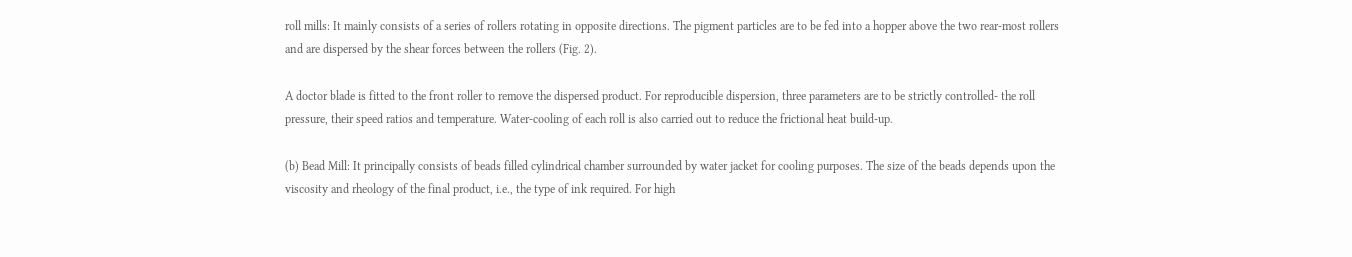roll mills: It mainly consists of a series of rollers rotating in opposite directions. The pigment particles are to be fed into a hopper above the two rear-most rollers and are dispersed by the shear forces between the rollers (Fig. 2).

A doctor blade is fitted to the front roller to remove the dispersed product. For reproducible dispersion, three parameters are to be strictly controlled- the roll pressure, their speed ratios and temperature. Water-cooling of each roll is also carried out to reduce the frictional heat build-up.

(b) Bead Mill: It principally consists of beads filled cylindrical chamber surrounded by water jacket for cooling purposes. The size of the beads depends upon the viscosity and rheology of the final product, i.e., the type of ink required. For high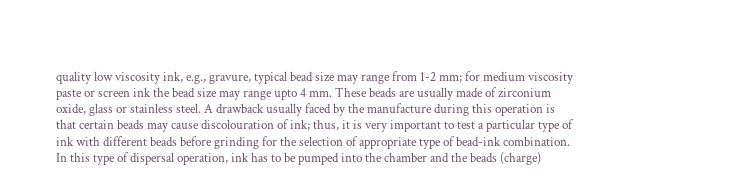quality low viscosity ink, e.g., gravure, typical bead size may range from 1-2 mm; for medium viscosity paste or screen ink the bead size may range upto 4 mm. These beads are usually made of zirconium oxide, glass or stainless steel. A drawback usually faced by the manufacture during this operation is that certain beads may cause discolouration of ink; thus, it is very important to test a particular type of ink with different beads before grinding for the selection of appropriate type of bead-ink combination.
In this type of dispersal operation, ink has to be pumped into the chamber and the beads (charge)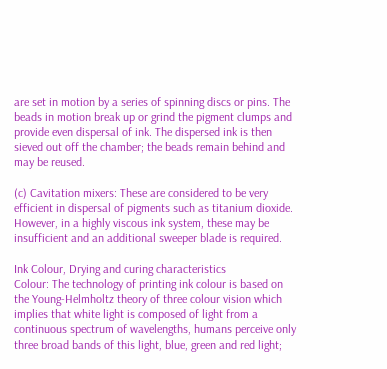are set in motion by a series of spinning discs or pins. The beads in motion break up or grind the pigment clumps and provide even dispersal of ink. The dispersed ink is then sieved out off the chamber; the beads remain behind and may be reused.

(c) Cavitation mixers: These are considered to be very efficient in dispersal of pigments such as titanium dioxide. However, in a highly viscous ink system, these may be insufficient and an additional sweeper blade is required.

Ink Colour, Drying and curing characteristics
Colour: The technology of printing ink colour is based on the Young-Helmholtz theory of three colour vision which implies that white light is composed of light from a continuous spectrum of wavelengths, humans perceive only three broad bands of this light, blue, green and red light;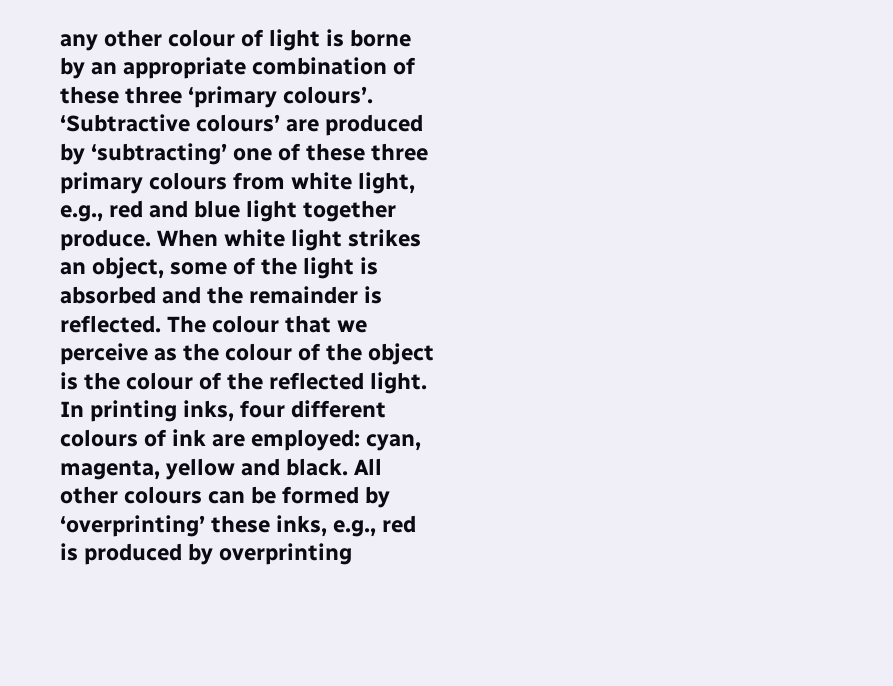any other colour of light is borne by an appropriate combination of these three ‘primary colours’. ‘Subtractive colours’ are produced by ‘subtracting’ one of these three primary colours from white light, e.g., red and blue light together produce. When white light strikes an object, some of the light is absorbed and the remainder is reflected. The colour that we perceive as the colour of the object is the colour of the reflected light.
In printing inks, four different colours of ink are employed: cyan, magenta, yellow and black. All other colours can be formed by ‘overprinting’ these inks, e.g., red is produced by overprinting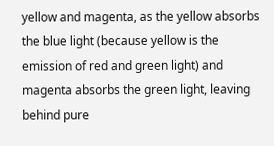yellow and magenta, as the yellow absorbs the blue light (because yellow is the emission of red and green light) and magenta absorbs the green light, leaving behind pure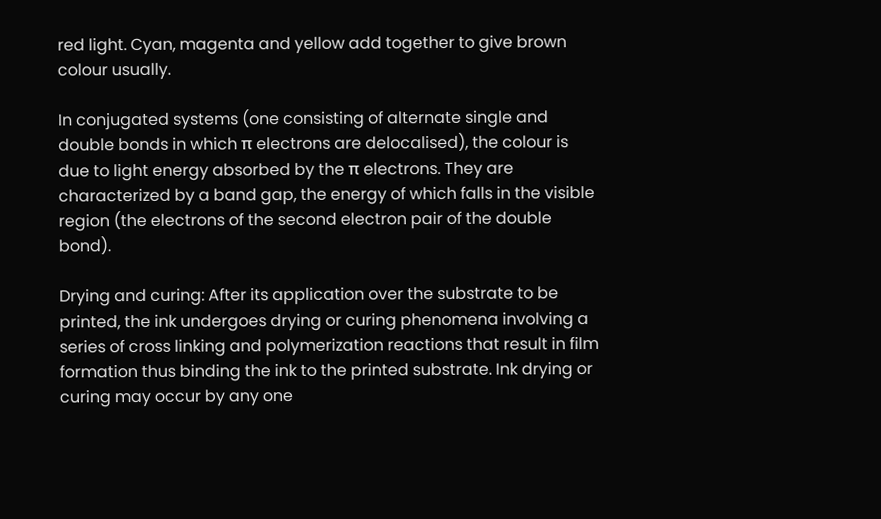red light. Cyan, magenta and yellow add together to give brown colour usually.

In conjugated systems (one consisting of alternate single and double bonds in which π electrons are delocalised), the colour is due to light energy absorbed by the π electrons. They are characterized by a band gap, the energy of which falls in the visible region (the electrons of the second electron pair of the double bond).

Drying and curing: After its application over the substrate to be printed, the ink undergoes drying or curing phenomena involving a series of cross linking and polymerization reactions that result in film formation thus binding the ink to the printed substrate. Ink drying or curing may occur by any one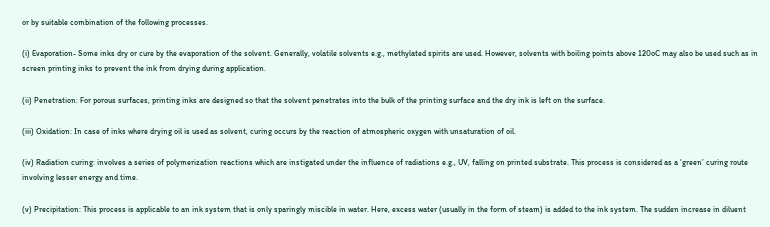or by suitable combination of the following processes.

(i) Evaporation- Some inks dry or cure by the evaporation of the solvent. Generally, volatile solvents e.g., methylated spirits are used. However, solvents with boiling points above 120oC may also be used such as in screen printing inks to prevent the ink from drying during application.

(ii) Penetration: For porous surfaces, printing inks are designed so that the solvent penetrates into the bulk of the printing surface and the dry ink is left on the surface.

(iii) Oxidation: In case of inks where drying oil is used as solvent, curing occurs by the reaction of atmospheric oxygen with unsaturation of oil.

(iv) Radiation curing: involves a series of polymerization reactions which are instigated under the influence of radiations e.g., UV, falling on printed substrate. This process is considered as a ‘green’ curing route involving lesser energy and time.

(v) Precipitation: This process is applicable to an ink system that is only sparingly miscible in water. Here, excess water (usually in the form of steam) is added to the ink system. The sudden increase in diluent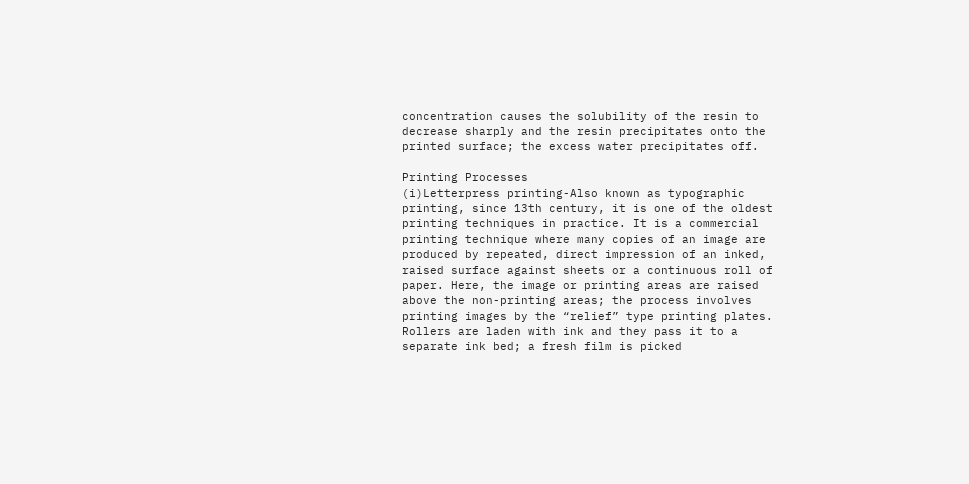concentration causes the solubility of the resin to decrease sharply and the resin precipitates onto the printed surface; the excess water precipitates off.

Printing Processes
(i)Letterpress printing-Also known as typographic printing, since 13th century, it is one of the oldest printing techniques in practice. It is a commercial printing technique where many copies of an image are produced by repeated, direct impression of an inked, raised surface against sheets or a continuous roll of paper. Here, the image or printing areas are raised above the non-printing areas; the process involves printing images by the “relief” type printing plates. Rollers are laden with ink and they pass it to a separate ink bed; a fresh film is picked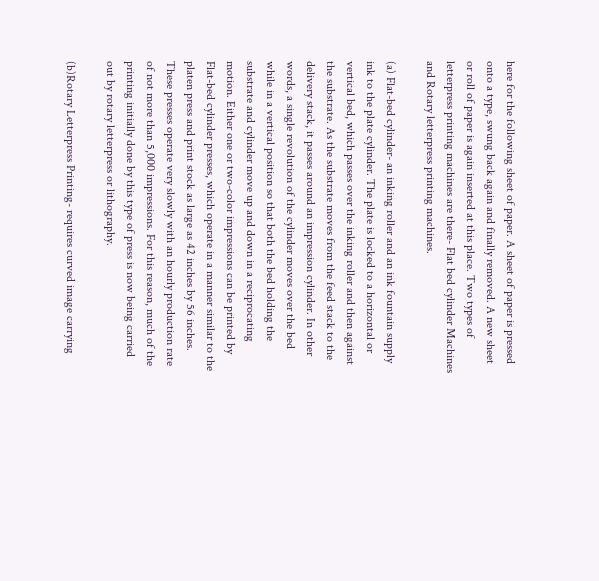here for the following sheet of paper. A sheet of paper is pressed onto a type, swung back again and finally removed. A new sheet or roll of paper is again inserted at this place. Two types of letterpress printing machines are there- Flat bed cylinder Machines and Rotary letterpress printing machines.

(a) Flat-bed cylinder- an inking roller and an ink fountain supply ink to the plate cylinder. The plate is locked to a horizontal or vertical bed, which passes over the inking roller and then against the substrate. As the substrate moves from the feed stack to the delivery stack, it passes around an impression cylinder. In other words, a single revolution of the cylinder moves over the bed while in a vertical position so that both the bed holding the substrate and cylinder move up and down in a reciprocating motion. Either one or two-color impressions can be printed by Flat-bed cylinder presses, which operate in a manner similar to the platen press and print stock as large as 42 inches by 56 inches. These presses operate very slowly with an hourly production rate of not more than 5,000 impressions. For this reason, much of the printing initially done by this type of press is now being carried out by rotary letterpress or lithography.

(b)Rotary Letterpress Printing- requires curved image carrying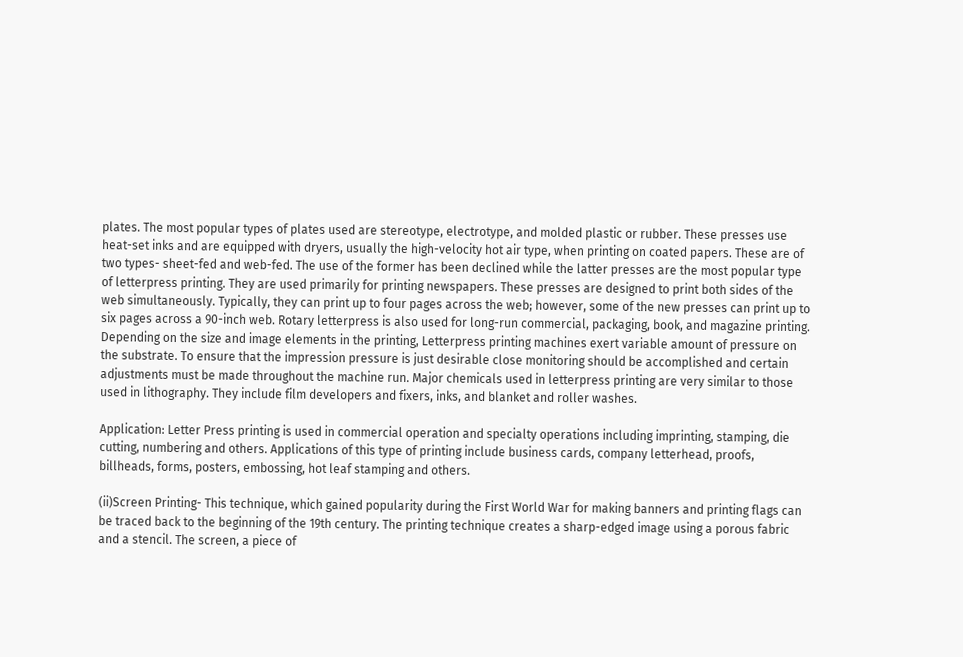plates. The most popular types of plates used are stereotype, electrotype, and molded plastic or rubber. These presses use heat-set inks and are equipped with dryers, usually the high-velocity hot air type, when printing on coated papers. These are of two types- sheet-fed and web-fed. The use of the former has been declined while the latter presses are the most popular type of letterpress printing. They are used primarily for printing newspapers. These presses are designed to print both sides of the web simultaneously. Typically, they can print up to four pages across the web; however, some of the new presses can print up to six pages across a 90-inch web. Rotary letterpress is also used for long-run commercial, packaging, book, and magazine printing. Depending on the size and image elements in the printing, Letterpress printing machines exert variable amount of pressure on the substrate. To ensure that the impression pressure is just desirable close monitoring should be accomplished and certain adjustments must be made throughout the machine run. Major chemicals used in letterpress printing are very similar to those used in lithography. They include film developers and fixers, inks, and blanket and roller washes.

Application: Letter Press printing is used in commercial operation and specialty operations including imprinting, stamping, die cutting, numbering and others. Applications of this type of printing include business cards, company letterhead, proofs, billheads, forms, posters, embossing, hot leaf stamping and others.

(ii)Screen Printing- This technique, which gained popularity during the First World War for making banners and printing flags can be traced back to the beginning of the 19th century. The printing technique creates a sharp-edged image using a porous fabric and a stencil. The screen, a piece of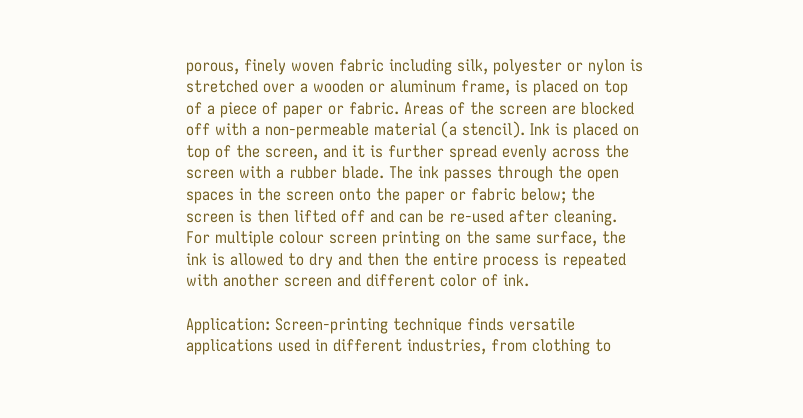porous, finely woven fabric including silk, polyester or nylon is stretched over a wooden or aluminum frame, is placed on top of a piece of paper or fabric. Areas of the screen are blocked off with a non-permeable material (a stencil). Ink is placed on top of the screen, and it is further spread evenly across the screen with a rubber blade. The ink passes through the open spaces in the screen onto the paper or fabric below; the screen is then lifted off and can be re-used after cleaning. For multiple colour screen printing on the same surface, the ink is allowed to dry and then the entire process is repeated with another screen and different color of ink.

Application: Screen-printing technique finds versatile applications used in different industries, from clothing to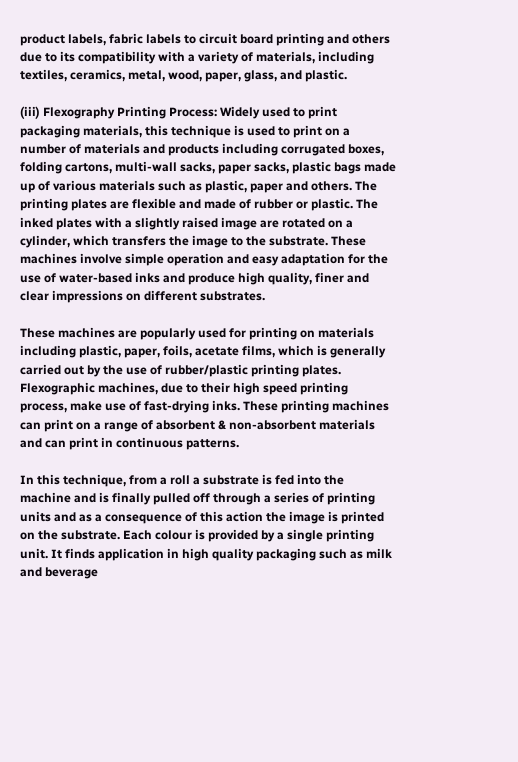product labels, fabric labels to circuit board printing and others due to its compatibility with a variety of materials, including textiles, ceramics, metal, wood, paper, glass, and plastic.

(iii) Flexography Printing Process: Widely used to print packaging materials, this technique is used to print on a number of materials and products including corrugated boxes, folding cartons, multi-wall sacks, paper sacks, plastic bags made up of various materials such as plastic, paper and others. The printing plates are flexible and made of rubber or plastic. The inked plates with a slightly raised image are rotated on a cylinder, which transfers the image to the substrate. These machines involve simple operation and easy adaptation for the use of water-based inks and produce high quality, finer and clear impressions on different substrates.

These machines are popularly used for printing on materials including plastic, paper, foils, acetate films, which is generally carried out by the use of rubber/plastic printing plates. Flexographic machines, due to their high speed printing process, make use of fast-drying inks. These printing machines can print on a range of absorbent & non-absorbent materials and can print in continuous patterns.

In this technique, from a roll a substrate is fed into the machine and is finally pulled off through a series of printing units and as a consequence of this action the image is printed on the substrate. Each colour is provided by a single printing unit. It finds application in high quality packaging such as milk and beverage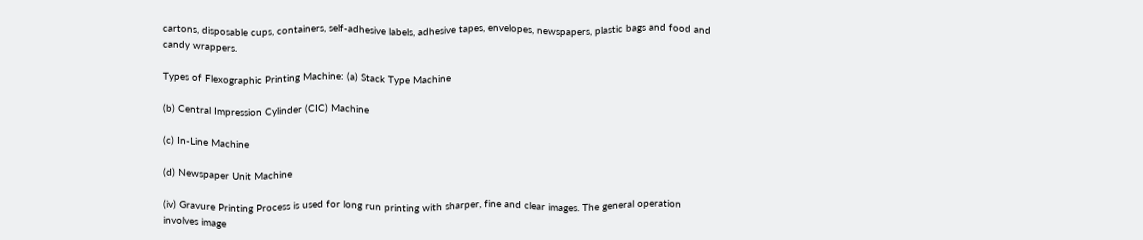cartons, disposable cups, containers, self-adhesive labels, adhesive tapes, envelopes, newspapers, plastic bags and food and candy wrappers.

Types of Flexographic Printing Machine: (a) Stack Type Machine

(b) Central Impression Cylinder (CIC) Machine

(c) In-Line Machine

(d) Newspaper Unit Machine

(iv) Gravure Printing Process is used for long run printing with sharper, fine and clear images. The general operation involves image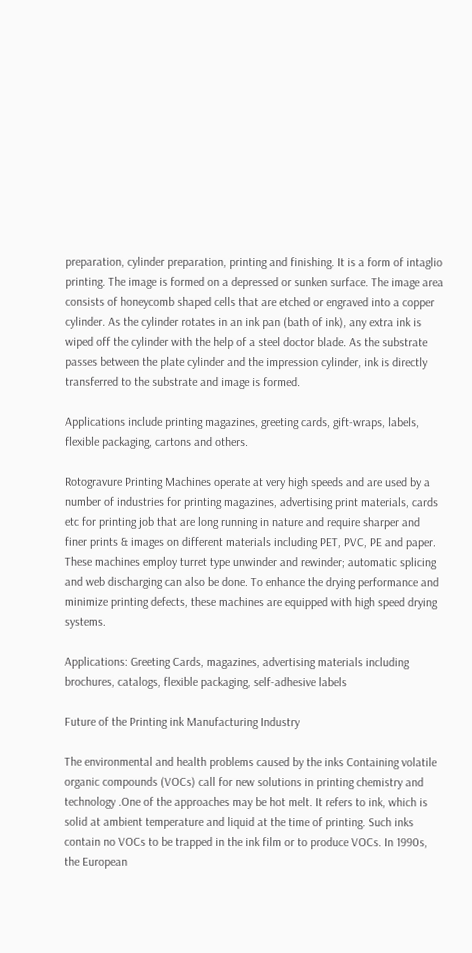preparation, cylinder preparation, printing and finishing. It is a form of intaglio printing. The image is formed on a depressed or sunken surface. The image area consists of honeycomb shaped cells that are etched or engraved into a copper cylinder. As the cylinder rotates in an ink pan (bath of ink), any extra ink is wiped off the cylinder with the help of a steel doctor blade. As the substrate passes between the plate cylinder and the impression cylinder, ink is directly transferred to the substrate and image is formed.

Applications include printing magazines, greeting cards, gift-wraps, labels, flexible packaging, cartons and others.

Rotogravure Printing Machines operate at very high speeds and are used by a number of industries for printing magazines, advertising print materials, cards etc for printing job that are long running in nature and require sharper and finer prints & images on different materials including PET, PVC, PE and paper. These machines employ turret type unwinder and rewinder; automatic splicing and web discharging can also be done. To enhance the drying performance and minimize printing defects, these machines are equipped with high speed drying systems.

Applications: Greeting Cards, magazines, advertising materials including brochures, catalogs, flexible packaging, self-adhesive labels

Future of the Printing ink Manufacturing Industry

The environmental and health problems caused by the inks Containing volatile organic compounds (VOCs) call for new solutions in printing chemistry and technology .One of the approaches may be hot melt. It refers to ink, which is solid at ambient temperature and liquid at the time of printing. Such inks contain no VOCs to be trapped in the ink film or to produce VOCs. In 1990s, the European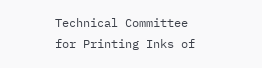Technical Committee for Printing Inks of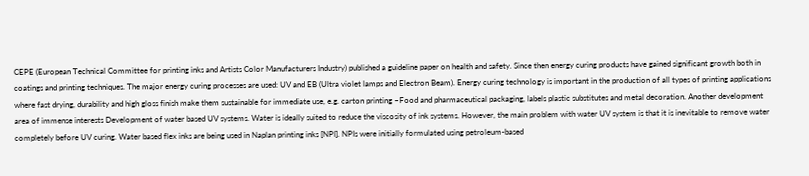CEPE (European Technical Committee for printing inks and Artists Color Manufacturers Industry) published a guideline paper on health and safety. Since then energy curing products have gained significant growth both in coatings and printing techniques. The major energy curing processes are used: UV and EB (Ultra violet lamps and Electron Beam). Energy curing technology is important in the production of all types of printing applications where fast drying, durability and high gloss finish make them sustainable for immediate use, e.g. carton printing –Food and pharmaceutical packaging, labels plastic substitutes and metal decoration. Another development area of immense interests Development of water based UV systems. Water is ideally suited to reduce the viscosity of ink systems. However, the main problem with water UV system is that it is inevitable to remove water completely before UV curing. Water based flex inks are being used in Naplan printing inks [NPI]. NPIs were initially formulated using petroleum-based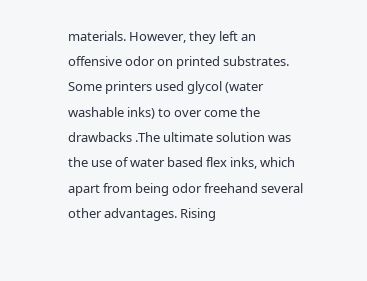materials. However, they left an offensive odor on printed substrates. Some printers used glycol (water washable inks) to over come the drawbacks .The ultimate solution was the use of water based flex inks, which apart from being odor freehand several other advantages. Rising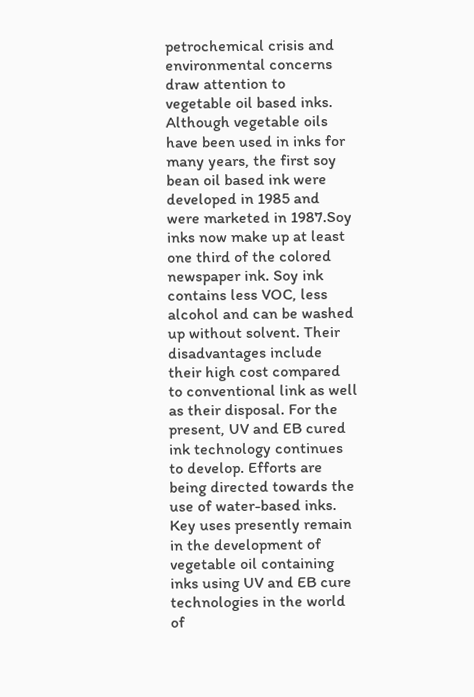petrochemical crisis and environmental concerns draw attention to vegetable oil based inks. Although vegetable oils have been used in inks for many years, the first soy bean oil based ink were developed in 1985 and were marketed in 1987.Soy inks now make up at least one third of the colored newspaper ink. Soy ink contains less VOC, less alcohol and can be washed up without solvent. Their disadvantages include their high cost compared to conventional link as well as their disposal. For the present, UV and EB cured ink technology continues to develop. Efforts are being directed towards the use of water-based inks. Key uses presently remain in the development of vegetable oil containing inks using UV and EB cure technologies in the world of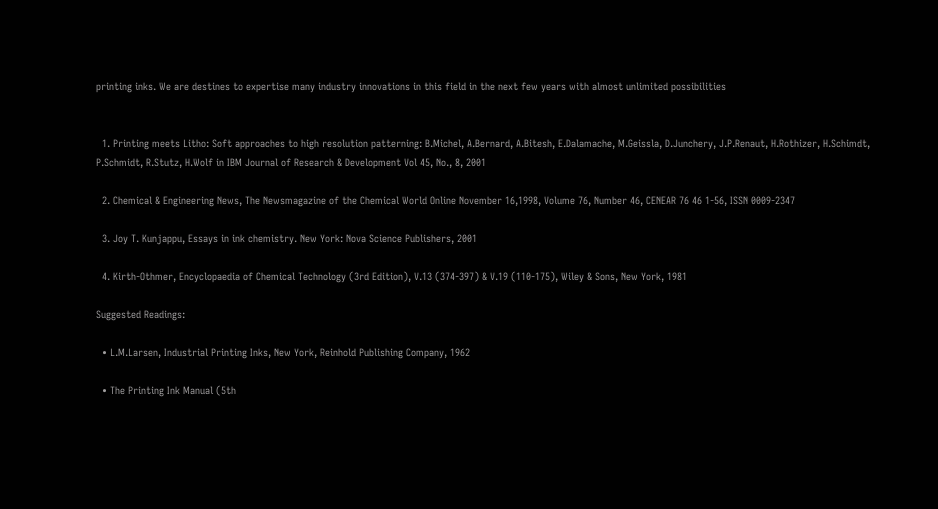printing inks. We are destines to expertise many industry innovations in this field in the next few years with almost unlimited possibilities


  1. Printing meets Litho: Soft approaches to high resolution patterning: B.Michel, A.Bernard, A.Bitesh, E.Dalamache, M.Geissla, D.Junchery, J.P.Renaut, H.Rothizer, H.Schimdt, P.Schmidt, R.Stutz, H.Wolf in IBM Journal of Research & Development Vol 45, No., 8, 2001

  2. Chemical & Engineering News, The Newsmagazine of the Chemical World Online November 16,1998, Volume 76, Number 46, CENEAR 76 46 1-56, ISSN 0009-2347

  3. Joy T. Kunjappu, Essays in ink chemistry. New York: Nova Science Publishers, 2001

  4. Kirth-Othmer, Encyclopaedia of Chemical Technology (3rd Edition), V.13 (374-397) & V.19 (110-175), Wiley & Sons, New York, 1981

Suggested Readings:

  • L.M.Larsen, Industrial Printing Inks, New York, Reinhold Publishing Company, 1962

  • The Printing Ink Manual (5th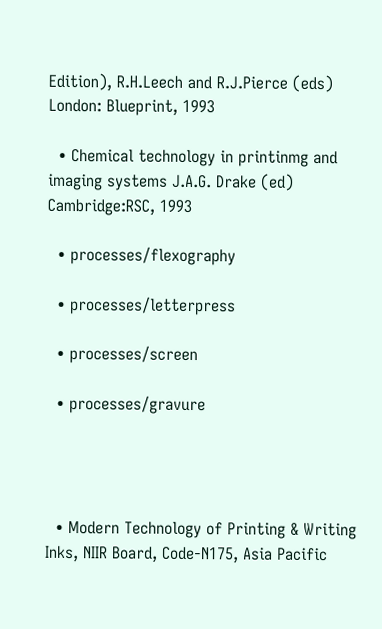Edition), R.H.Leech and R.J.Pierce (eds) London: Blueprint, 1993

  • Chemical technology in printinmg and imaging systems J.A.G. Drake (ed) Cambridge:RSC, 1993

  • processes/flexography

  • processes/letterpress

  • processes/screen

  • processes/gravure




  • Modern Technology of Printing & Writing Inks, NIIR Board, Code-N175, Asia Pacific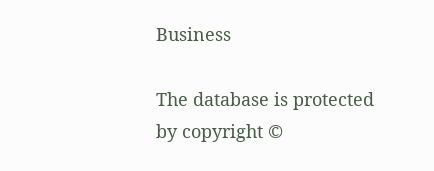Business

The database is protected by copyright ©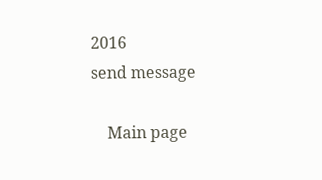2016
send message

    Main page